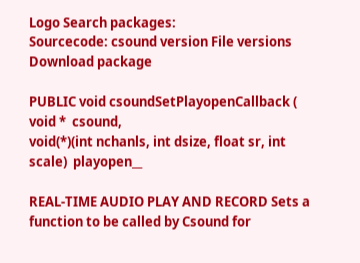Logo Search packages:
Sourcecode: csound version File versions  Download package

PUBLIC void csoundSetPlayopenCallback ( void *  csound,
void(*)(int nchanls, int dsize, float sr, int scale)  playopen__

REAL-TIME AUDIO PLAY AND RECORD Sets a function to be called by Csound for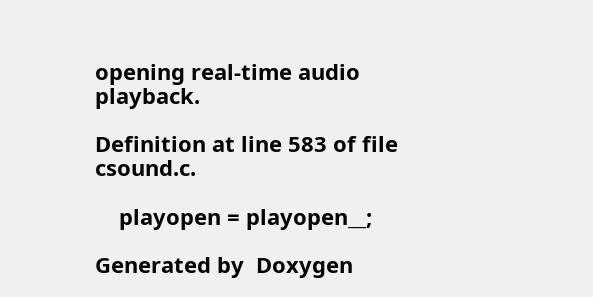opening real-time audio playback.

Definition at line 583 of file csound.c.

    playopen = playopen__;

Generated by  Doxygen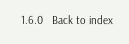1.6.0   Back to index